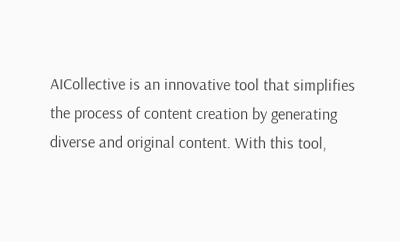AICollective is an innovative tool that simplifies the process of content creation by generating diverse and original content. With this tool,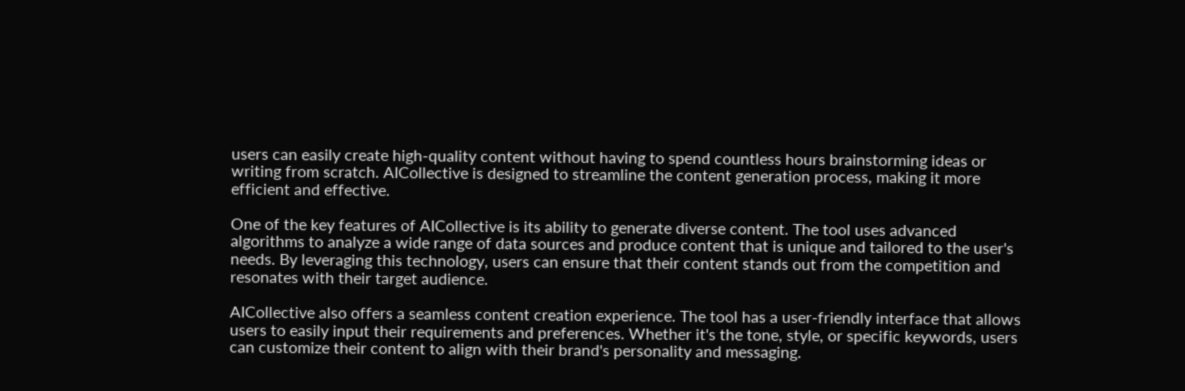users can easily create high-quality content without having to spend countless hours brainstorming ideas or writing from scratch. AICollective is designed to streamline the content generation process, making it more efficient and effective.

One of the key features of AICollective is its ability to generate diverse content. The tool uses advanced algorithms to analyze a wide range of data sources and produce content that is unique and tailored to the user's needs. By leveraging this technology, users can ensure that their content stands out from the competition and resonates with their target audience.

AICollective also offers a seamless content creation experience. The tool has a user-friendly interface that allows users to easily input their requirements and preferences. Whether it's the tone, style, or specific keywords, users can customize their content to align with their brand's personality and messaging.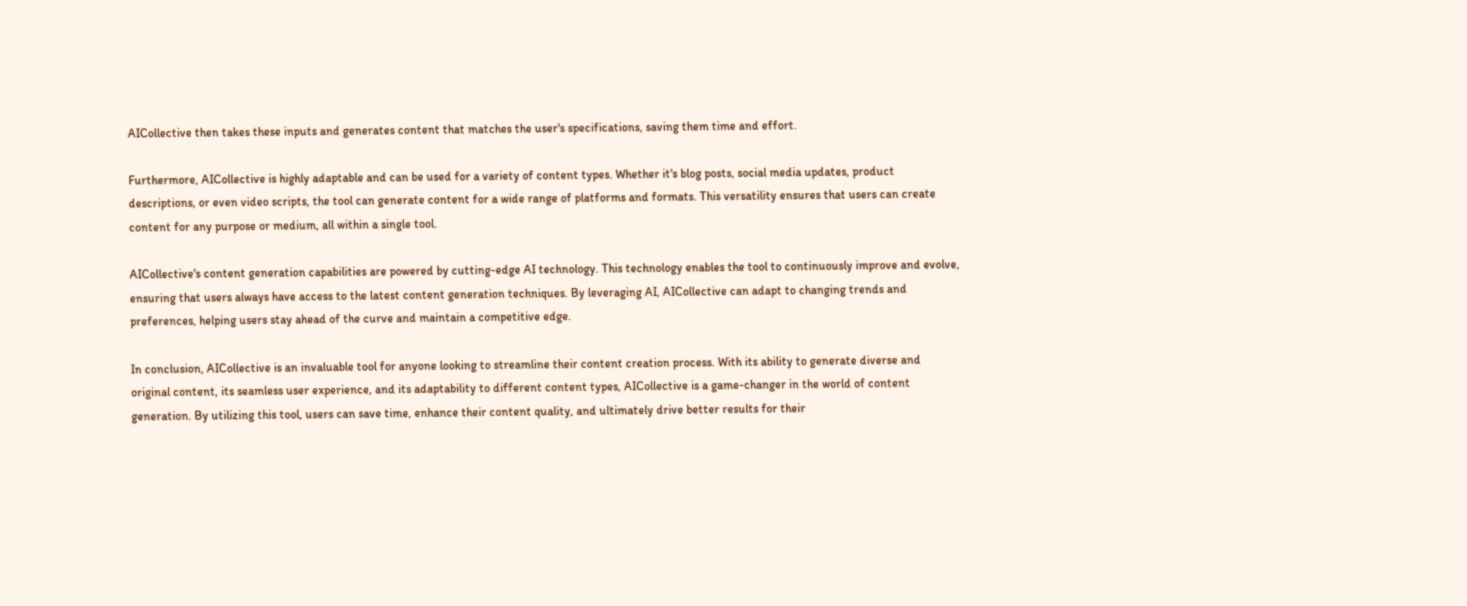AICollective then takes these inputs and generates content that matches the user's specifications, saving them time and effort.

Furthermore, AICollective is highly adaptable and can be used for a variety of content types. Whether it's blog posts, social media updates, product descriptions, or even video scripts, the tool can generate content for a wide range of platforms and formats. This versatility ensures that users can create content for any purpose or medium, all within a single tool.

AICollective's content generation capabilities are powered by cutting-edge AI technology. This technology enables the tool to continuously improve and evolve, ensuring that users always have access to the latest content generation techniques. By leveraging AI, AICollective can adapt to changing trends and preferences, helping users stay ahead of the curve and maintain a competitive edge.

In conclusion, AICollective is an invaluable tool for anyone looking to streamline their content creation process. With its ability to generate diverse and original content, its seamless user experience, and its adaptability to different content types, AICollective is a game-changer in the world of content generation. By utilizing this tool, users can save time, enhance their content quality, and ultimately drive better results for their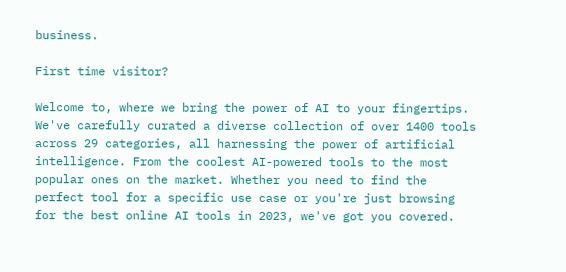business.

First time visitor?

Welcome to, where we bring the power of AI to your fingertips. We've carefully curated a diverse collection of over 1400 tools across 29 categories, all harnessing the power of artificial intelligence. From the coolest AI-powered tools to the most popular ones on the market. Whether you need to find the perfect tool for a specific use case or you're just browsing for the best online AI tools in 2023, we've got you covered.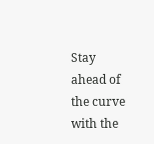Stay ahead of the curve with the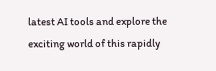latest AI tools and explore the exciting world of this rapidly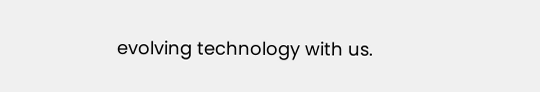evolving technology with us.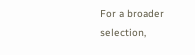For a broader selection,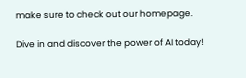make sure to check out our homepage.

Dive in and discover the power of AI today!